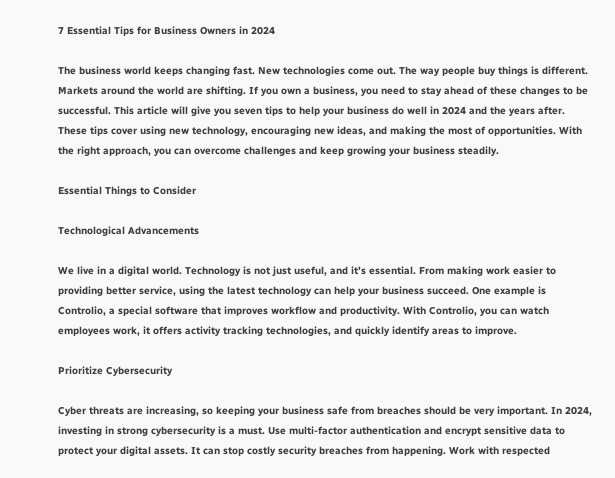7 Essential Tips for Business Owners in 2024

The business world keeps changing fast. New technologies come out. The way people buy things is different. Markets around the world are shifting. If you own a business, you need to stay ahead of these changes to be successful. This article will give you seven tips to help your business do well in 2024 and the years after. These tips cover using new technology, encouraging new ideas, and making the most of opportunities. With the right approach, you can overcome challenges and keep growing your business steadily.

Essential Things to Consider

Technological Advancements

We live in a digital world. Technology is not just useful, and it’s essential. From making work easier to providing better service, using the latest technology can help your business succeed. One example is Controlio, a special software that improves workflow and productivity. With Controlio, you can watch employees work, it offers activity tracking technologies, and quickly identify areas to improve.

Prioritize Cybersecurity

Cyber threats are increasing, so keeping your business safe from breaches should be very important. In 2024, investing in strong cybersecurity is a must. Use multi-factor authentication and encrypt sensitive data to protect your digital assets. It can stop costly security breaches from happening. Work with respected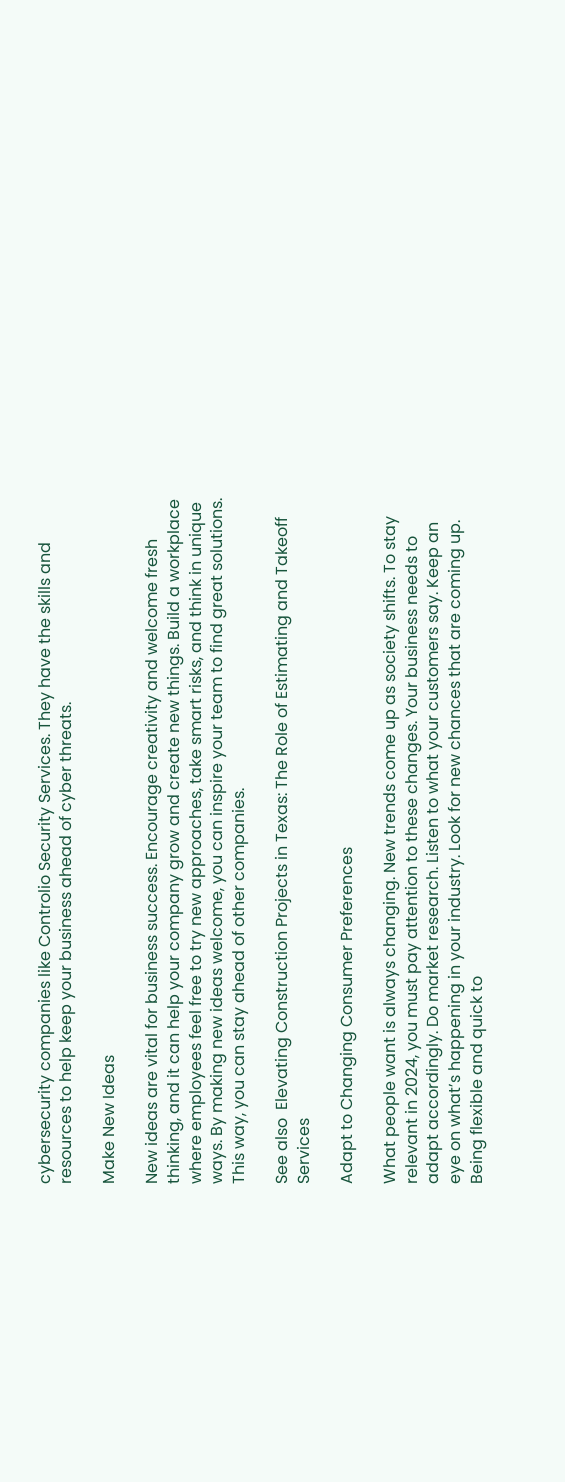cybersecurity companies like Controlio Security Services. They have the skills and resources to help keep your business ahead of cyber threats.

Make New Ideas

New ideas are vital for business success. Encourage creativity and welcome fresh thinking, and it can help your company grow and create new things. Build a workplace where employees feel free to try new approaches, take smart risks, and think in unique ways. By making new ideas welcome, you can inspire your team to find great solutions. This way, you can stay ahead of other companies.

See also  Elevating Construction Projects in Texas: The Role of Estimating and Takeoff Services

Adapt to Changing Consumer Preferences

What people want is always changing. New trends come up as society shifts. To stay relevant in 2024, you must pay attention to these changes. Your business needs to adapt accordingly. Do market research. Listen to what your customers say. Keep an eye on what’s happening in your industry. Look for new chances that are coming up. Being flexible and quick to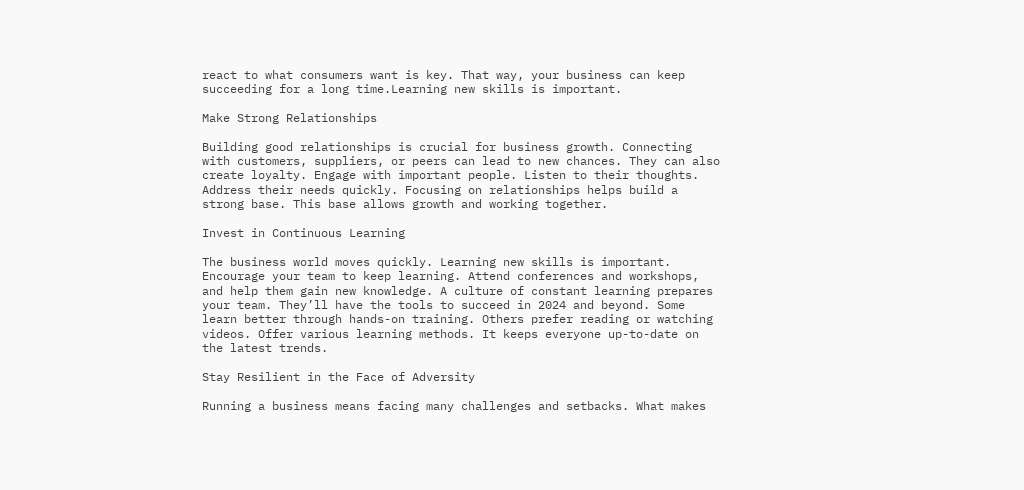react to what consumers want is key. That way, your business can keep succeeding for a long time.Learning new skills is important.

Make Strong Relationships

Building good relationships is crucial for business growth. Connecting with customers, suppliers, or peers can lead to new chances. They can also create loyalty. Engage with important people. Listen to their thoughts. Address their needs quickly. Focusing on relationships helps build a strong base. This base allows growth and working together.

Invest in Continuous Learning

The business world moves quickly. Learning new skills is important. Encourage your team to keep learning. Attend conferences and workshops, and help them gain new knowledge. A culture of constant learning prepares your team. They’ll have the tools to succeed in 2024 and beyond. Some learn better through hands-on training. Others prefer reading or watching videos. Offer various learning methods. It keeps everyone up-to-date on the latest trends.

Stay Resilient in the Face of Adversity

Running a business means facing many challenges and setbacks. What makes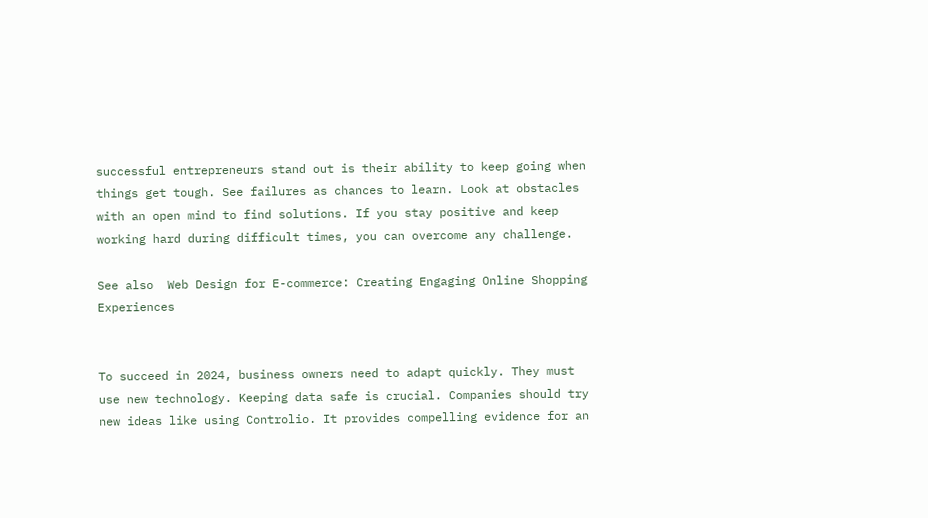successful entrepreneurs stand out is their ability to keep going when things get tough. See failures as chances to learn. Look at obstacles with an open mind to find solutions. If you stay positive and keep working hard during difficult times, you can overcome any challenge.

See also  Web Design for E-commerce: Creating Engaging Online Shopping Experiences


To succeed in 2024, business owners need to adapt quickly. They must use new technology. Keeping data safe is crucial. Companies should try new ideas like using Controlio. It provides compelling evidence for an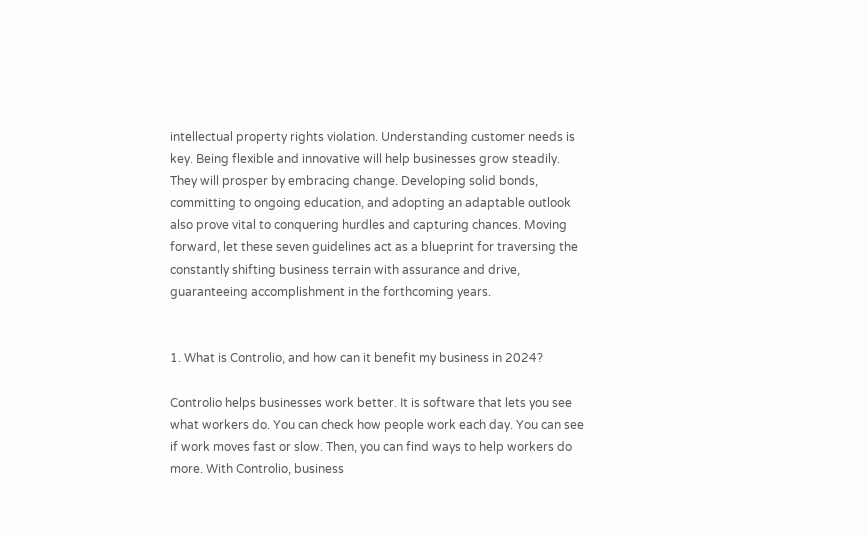intellectual property rights violation. Understanding customer needs is key. Being flexible and innovative will help businesses grow steadily. They will prosper by embracing change. Developing solid bonds, committing to ongoing education, and adopting an adaptable outlook also prove vital to conquering hurdles and capturing chances. Moving forward, let these seven guidelines act as a blueprint for traversing the constantly shifting business terrain with assurance and drive, guaranteeing accomplishment in the forthcoming years.


1. What is Controlio, and how can it benefit my business in 2024?

Controlio helps businesses work better. It is software that lets you see what workers do. You can check how people work each day. You can see if work moves fast or slow. Then, you can find ways to help workers do more. With Controlio, business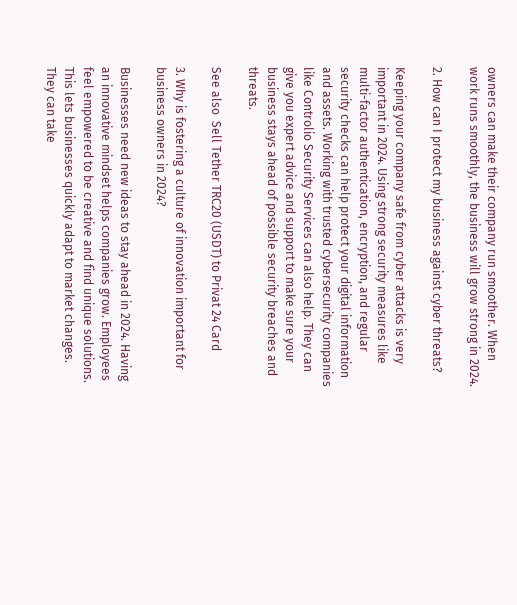owners can make their company run smoother. When work runs smoothly, the business will grow strong in 2024.

2. How can I protect my business against cyber threats?

Keeping your company safe from cyber attacks is very important in 2024. Using strong security measures like multi-factor authentication, encryption, and regular security checks can help protect your digital information and assets. Working with trusted cybersecurity companies like Controlio Security Services can also help. They can give you expert advice and support to make sure your business stays ahead of possible security breaches and threats.

See also  Sell Tether TRC20 (USDT) to Privat 24 Card

3. Why is fostering a culture of innovation important for business owners in 2024?

Businesses need new ideas to stay ahead in 2024. Having an innovative mindset helps companies grow. Employees feel empowered to be creative and find unique solutions. This lets businesses quickly adapt to market changes. They can take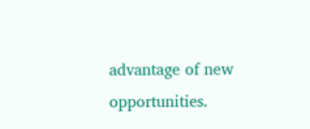advantage of new opportunities.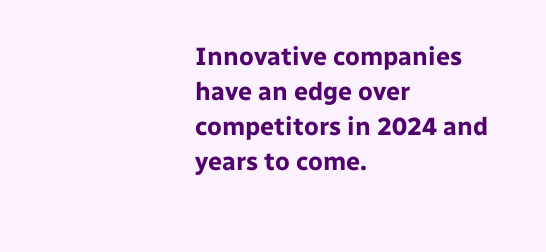Innovative companies have an edge over competitors in 2024 and years to come.